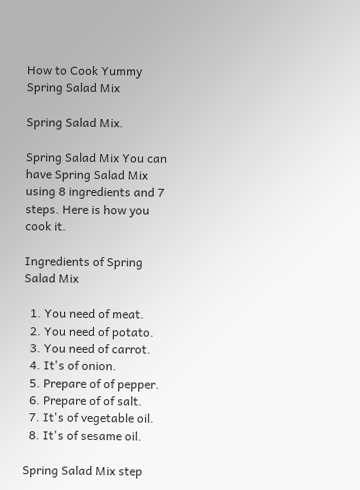How to Cook Yummy Spring Salad Mix

Spring Salad Mix.

Spring Salad Mix You can have Spring Salad Mix using 8 ingredients and 7 steps. Here is how you cook it.

Ingredients of Spring Salad Mix

  1. You need of meat.
  2. You need of potato.
  3. You need of carrot.
  4. It's of onion.
  5. Prepare of of pepper.
  6. Prepare of of salt.
  7. It's of vegetable oil.
  8. It's of sesame oil.

Spring Salad Mix step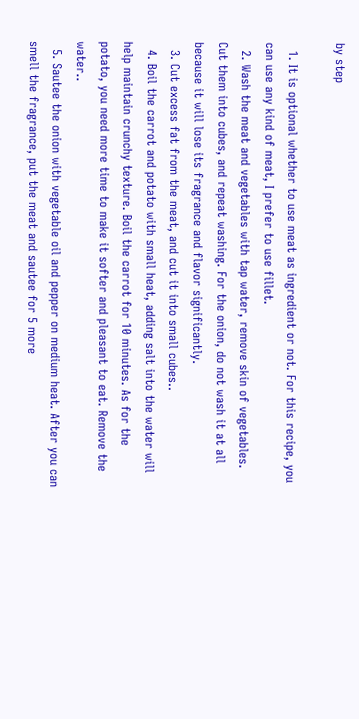by step

  1. It is optional whether to use meat as ingredient or not. For this recipe, you can use any kind of meat, I prefer to use fillet.
  2. Wash the meat and vegetables with tap water, remove skin of vegetables. Cut them into cubes, and repeat washing. For the onion, do not wash it at all because it will lose its fragrance and flavor significantly.
  3. Cut excess fat from the meat, and cut it into small cubes..
  4. Boil the carrot and potato with small heat, adding salt into the water will help maintain crunchy texture. Boil the carrot for 10 minutes. As for the potato, you need more time to make it softer and pleasant to eat. Remove the water..
  5. Sautee the onion with vegetable oil and pepper on medium heat. After you can smell the fragrance, put the meat and sautee for 5 more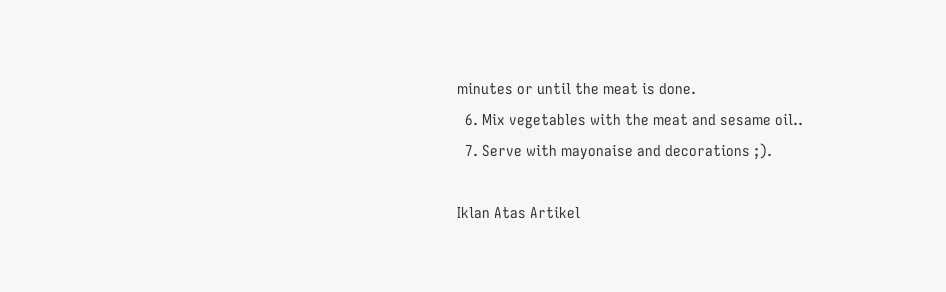minutes or until the meat is done.
  6. Mix vegetables with the meat and sesame oil..
  7. Serve with mayonaise and decorations ;).

Iklan Atas Artikel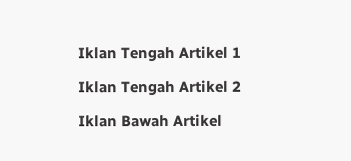Iklan Tengah Artikel 1

Iklan Tengah Artikel 2

Iklan Bawah Artikel